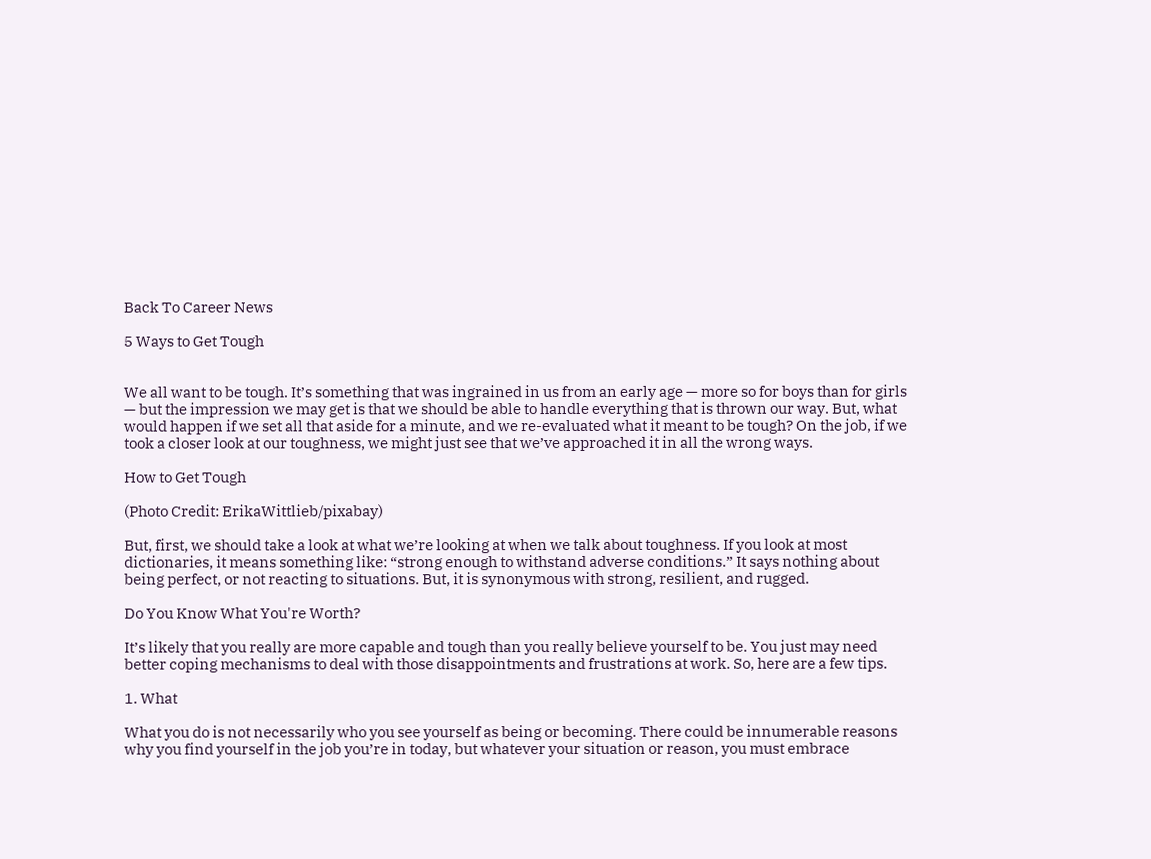Back To Career News

5 Ways to Get Tough


We all want to be tough. It’s something that was ingrained in us from an early age — more so for boys than for girls — but the impression we may get is that we should be able to handle everything that is thrown our way. But, what would happen if we set all that aside for a minute, and we re-evaluated what it meant to be tough? On the job, if we took a closer look at our toughness, we might just see that we’ve approached it in all the wrong ways.

How to Get Tough

(Photo Credit: ErikaWittlieb/pixabay)

But, first, we should take a look at what we’re looking at when we talk about toughness. If you look at most dictionaries, it means something like: “strong enough to withstand adverse conditions.” It says nothing about being perfect, or not reacting to situations. But, it is synonymous with strong, resilient, and rugged.

Do You Know What You're Worth?

It’s likely that you really are more capable and tough than you really believe yourself to be. You just may need better coping mechanisms to deal with those disappointments and frustrations at work. So, here are a few tips.

1. What

What you do is not necessarily who you see yourself as being or becoming. There could be innumerable reasons why you find yourself in the job you’re in today, but whatever your situation or reason, you must embrace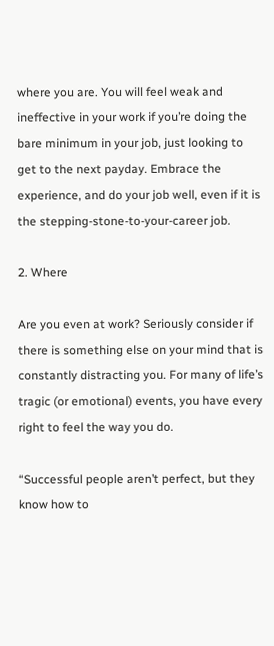where you are. You will feel weak and ineffective in your work if you’re doing the bare minimum in your job, just looking to get to the next payday. Embrace the experience, and do your job well, even if it is the stepping-stone-to-your-career job.

2. Where

Are you even at work? Seriously consider if there is something else on your mind that is constantly distracting you. For many of life’s tragic (or emotional) events, you have every right to feel the way you do.

“Successful people aren’t perfect, but they know how to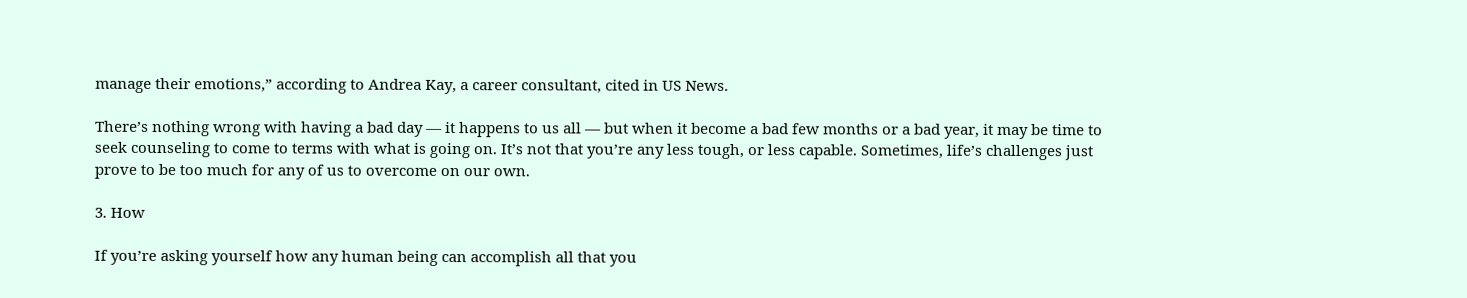manage their emotions,” according to Andrea Kay, a career consultant, cited in US News.

There’s nothing wrong with having a bad day — it happens to us all — but when it become a bad few months or a bad year, it may be time to seek counseling to come to terms with what is going on. It’s not that you’re any less tough, or less capable. Sometimes, life’s challenges just prove to be too much for any of us to overcome on our own.

3. How

If you’re asking yourself how any human being can accomplish all that you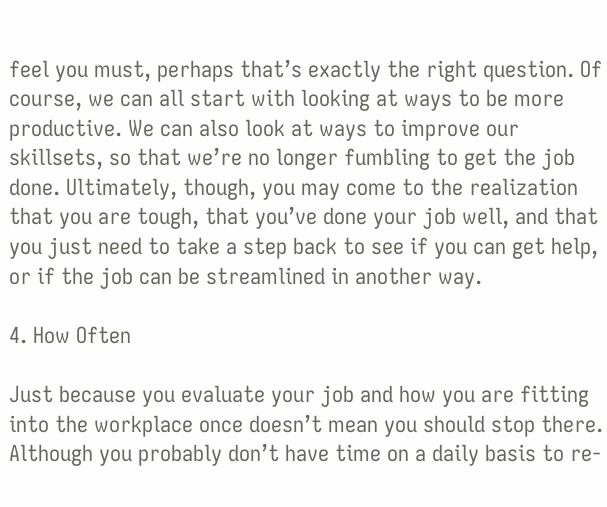feel you must, perhaps that’s exactly the right question. Of course, we can all start with looking at ways to be more productive. We can also look at ways to improve our skillsets, so that we’re no longer fumbling to get the job done. Ultimately, though, you may come to the realization that you are tough, that you’ve done your job well, and that you just need to take a step back to see if you can get help, or if the job can be streamlined in another way.

4. How Often

Just because you evaluate your job and how you are fitting into the workplace once doesn’t mean you should stop there. Although you probably don’t have time on a daily basis to re-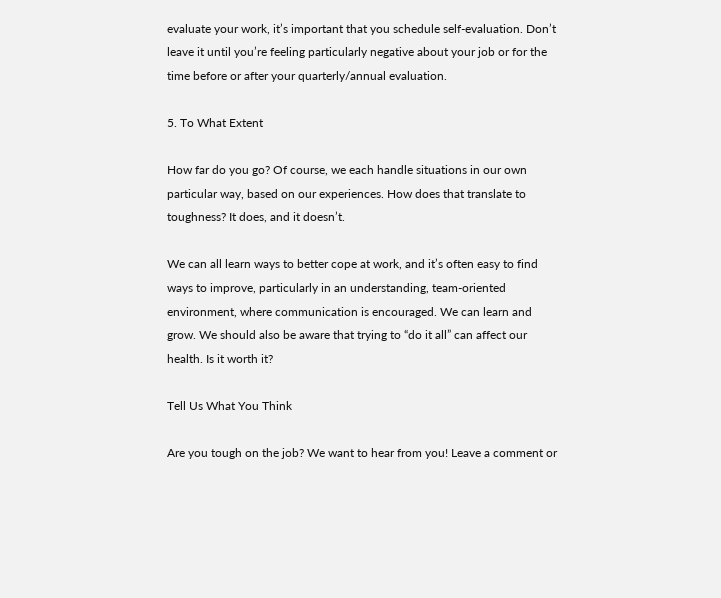evaluate your work, it’s important that you schedule self-evaluation. Don’t leave it until you’re feeling particularly negative about your job or for the time before or after your quarterly/annual evaluation.

5. To What Extent

How far do you go? Of course, we each handle situations in our own particular way, based on our experiences. How does that translate to toughness? It does, and it doesn’t.

We can all learn ways to better cope at work, and it’s often easy to find ways to improve, particularly in an understanding, team-oriented environment, where communication is encouraged. We can learn and grow. We should also be aware that trying to “do it all” can affect our health. Is it worth it?

Tell Us What You Think

Are you tough on the job? We want to hear from you! Leave a comment or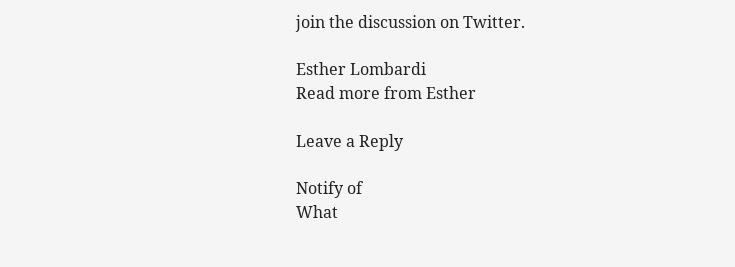join the discussion on Twitter.

Esther Lombardi
Read more from Esther

Leave a Reply

Notify of
What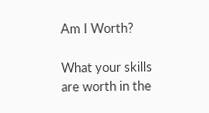Am I Worth?

What your skills are worth in the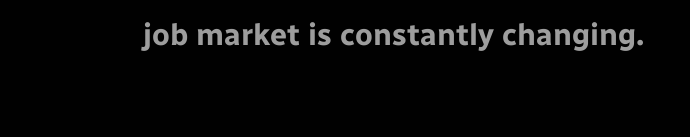job market is constantly changing.